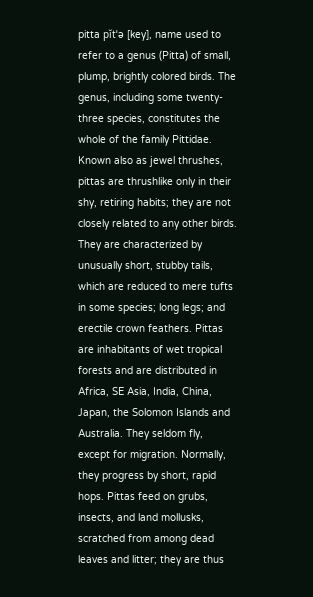pitta pĭtˈə [key], name used to refer to a genus (Pitta) of small, plump, brightly colored birds. The genus, including some twenty-three species, constitutes the whole of the family Pittidae. Known also as jewel thrushes, pittas are thrushlike only in their shy, retiring habits; they are not closely related to any other birds. They are characterized by unusually short, stubby tails, which are reduced to mere tufts in some species; long legs; and erectile crown feathers. Pittas are inhabitants of wet tropical forests and are distributed in Africa, SE Asia, India, China, Japan, the Solomon Islands and Australia. They seldom fly, except for migration. Normally, they progress by short, rapid hops. Pittas feed on grubs, insects, and land mollusks, scratched from among dead leaves and litter; they are thus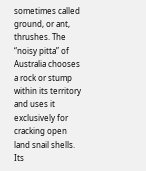sometimes called ground, or ant, thrushes. The “noisy pitta” of Australia chooses a rock or stump within its territory and uses it exclusively for cracking open land snail shells. Its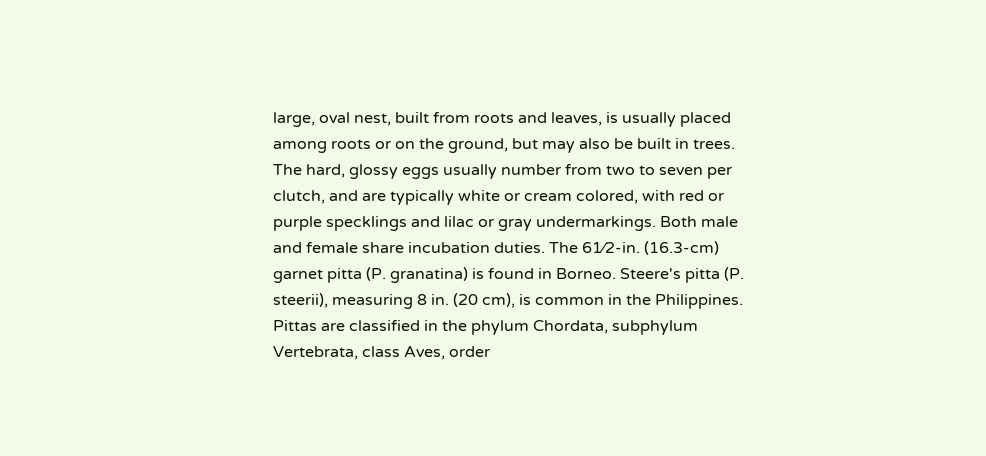large, oval nest, built from roots and leaves, is usually placed among roots or on the ground, but may also be built in trees. The hard, glossy eggs usually number from two to seven per clutch, and are typically white or cream colored, with red or purple specklings and lilac or gray undermarkings. Both male and female share incubation duties. The 61⁄2-in. (16.3-cm) garnet pitta (P. granatina) is found in Borneo. Steere's pitta (P. steerii), measuring 8 in. (20 cm), is common in the Philippines. Pittas are classified in the phylum Chordata, subphylum Vertebrata, class Aves, order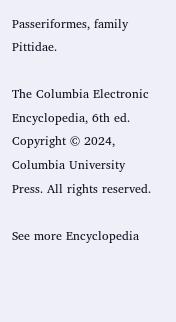Passeriformes, family Pittidae.

The Columbia Electronic Encyclopedia, 6th ed. Copyright © 2024, Columbia University Press. All rights reserved.

See more Encyclopedia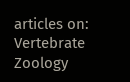articles on: Vertebrate Zoology